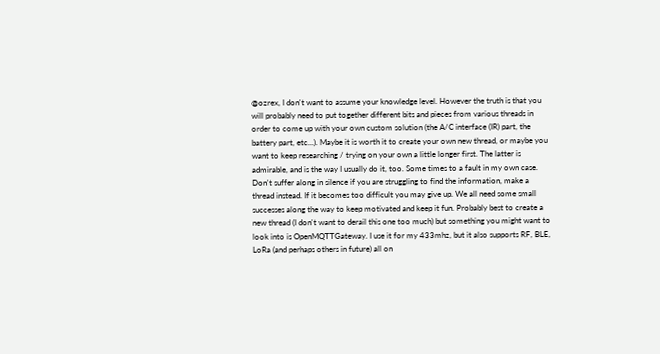@ozrex, I don't want to assume your knowledge level. However the truth is that you will probably need to put together different bits and pieces from various threads in order to come up with your own custom solution (the A/C interface (IR) part, the battery part, etc...). Maybe it is worth it to create your own new thread, or maybe you want to keep researching / trying on your own a little longer first. The latter is admirable, and is the way I usually do it, too. Some times to a fault in my own case. Don't suffer along in silence if you are struggling to find the information, make a thread instead. If it becomes too difficult you may give up. We all need some small successes along the way to keep motivated and keep it fun. Probably best to create a new thread (I don't want to derail this one too much) but something you might want to look into is OpenMQTTGateway. I use it for my 433mhz, but it also supports RF, BLE, LoRa (and perhaps others in future) all on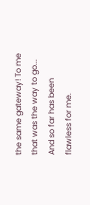the same gateway! To me that was the way to go... And so far has been flawless for me.